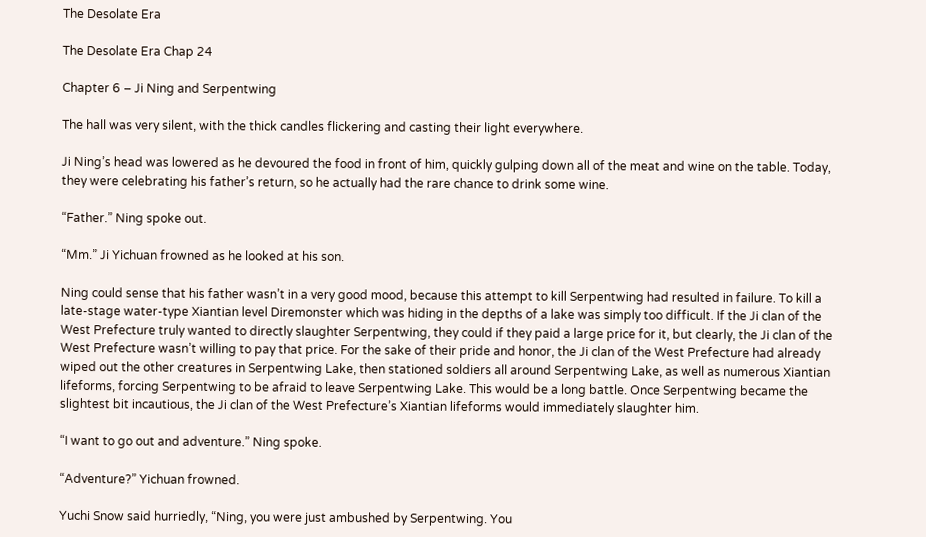The Desolate Era

The Desolate Era Chap 24

Chapter 6 – Ji Ning and Serpentwing

The hall was very silent, with the thick candles flickering and casting their light everywhere.

Ji Ning’s head was lowered as he devoured the food in front of him, quickly gulping down all of the meat and wine on the table. Today, they were celebrating his father’s return, so he actually had the rare chance to drink some wine.

“Father.” Ning spoke out.

“Mm.” Ji Yichuan frowned as he looked at his son.

Ning could sense that his father wasn’t in a very good mood, because this attempt to kill Serpentwing had resulted in failure. To kill a late-stage water-type Xiantian level Diremonster which was hiding in the depths of a lake was simply too difficult. If the Ji clan of the West Prefecture truly wanted to directly slaughter Serpentwing, they could if they paid a large price for it, but clearly, the Ji clan of the West Prefecture wasn’t willing to pay that price. For the sake of their pride and honor, the Ji clan of the West Prefecture had already wiped out the other creatures in Serpentwing Lake, then stationed soldiers all around Serpentwing Lake, as well as numerous Xiantian lifeforms, forcing Serpentwing to be afraid to leave Serpentwing Lake. This would be a long battle. Once Serpentwing became the slightest bit incautious, the Ji clan of the West Prefecture’s Xiantian lifeforms would immediately slaughter him.

“I want to go out and adventure.” Ning spoke.

“Adventure?” Yichuan frowned.

Yuchi Snow said hurriedly, “Ning, you were just ambushed by Serpentwing. You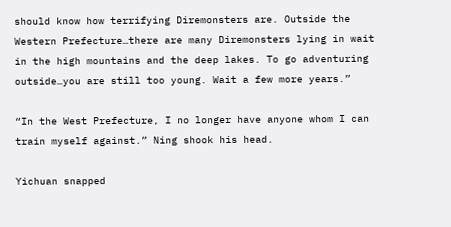should know how terrifying Diremonsters are. Outside the Western Prefecture…there are many Diremonsters lying in wait in the high mountains and the deep lakes. To go adventuring outside…you are still too young. Wait a few more years.”

“In the West Prefecture, I no longer have anyone whom I can train myself against.” Ning shook his head.

Yichuan snapped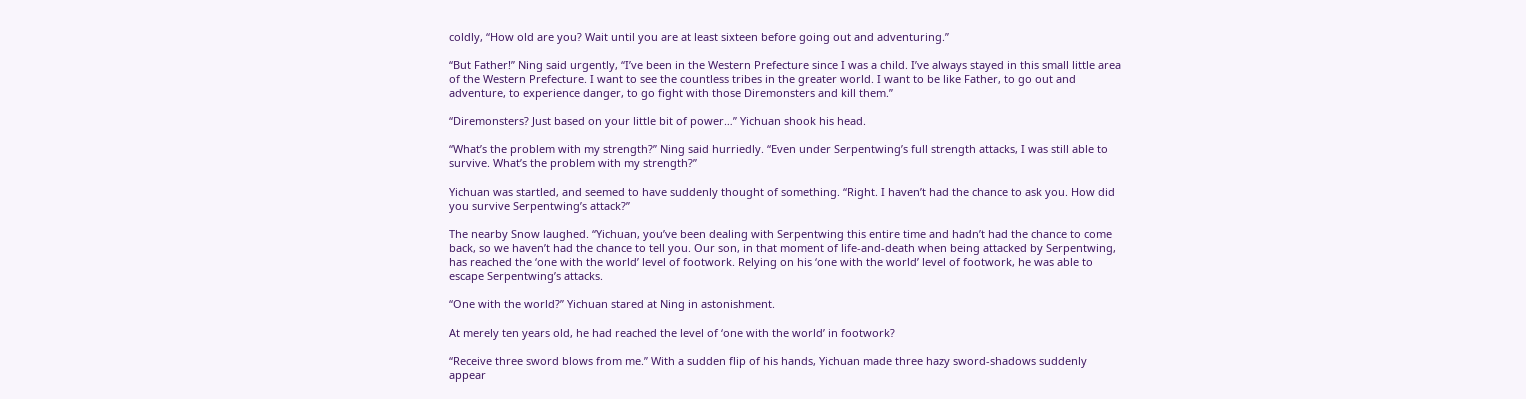coldly, “How old are you? Wait until you are at least sixteen before going out and adventuring.”

“But Father!” Ning said urgently, “I’ve been in the Western Prefecture since I was a child. I’ve always stayed in this small little area of the Western Prefecture. I want to see the countless tribes in the greater world. I want to be like Father, to go out and adventure, to experience danger, to go fight with those Diremonsters and kill them.”

“Diremonsters? Just based on your little bit of power…” Yichuan shook his head.

“What’s the problem with my strength?” Ning said hurriedly. “Even under Serpentwing’s full strength attacks, I was still able to survive. What’s the problem with my strength?”

Yichuan was startled, and seemed to have suddenly thought of something. “Right. I haven’t had the chance to ask you. How did you survive Serpentwing’s attack?”

The nearby Snow laughed. “Yichuan, you’ve been dealing with Serpentwing this entire time and hadn’t had the chance to come back, so we haven’t had the chance to tell you. Our son, in that moment of life-and-death when being attacked by Serpentwing, has reached the ‘one with the world’ level of footwork. Relying on his ‘one with the world’ level of footwork, he was able to escape Serpentwing’s attacks.

“One with the world?” Yichuan stared at Ning in astonishment.

At merely ten years old, he had reached the level of ‘one with the world’ in footwork?

“Receive three sword blows from me.” With a sudden flip of his hands, Yichuan made three hazy sword-shadows suddenly appear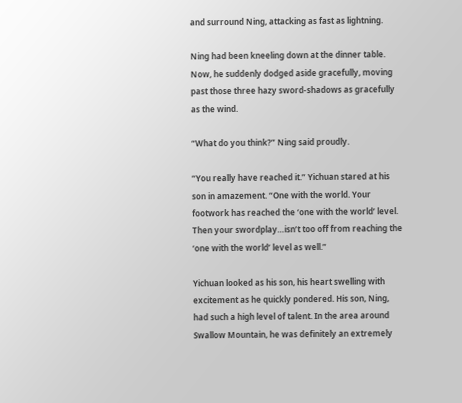and surround Ning, attacking as fast as lightning.

Ning had been kneeling down at the dinner table. Now, he suddenly dodged aside gracefully, moving past those three hazy sword-shadows as gracefully as the wind.

“What do you think?” Ning said proudly.

“You really have reached it.” Yichuan stared at his son in amazement. “One with the world. Your footwork has reached the ‘one with the world’ level. Then your swordplay…isn’t too off from reaching the ‘one with the world’ level as well.”

Yichuan looked as his son, his heart swelling with excitement as he quickly pondered. His son, Ning, had such a high level of talent. In the area around Swallow Mountain, he was definitely an extremely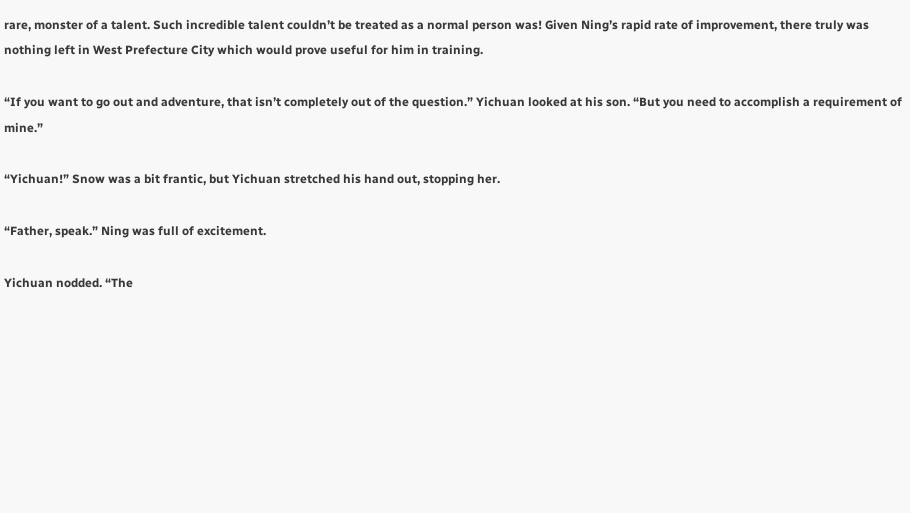rare, monster of a talent. Such incredible talent couldn’t be treated as a normal person was! Given Ning’s rapid rate of improvement, there truly was nothing left in West Prefecture City which would prove useful for him in training.

“If you want to go out and adventure, that isn’t completely out of the question.” Yichuan looked at his son. “But you need to accomplish a requirement of mine.”

“Yichuan!” Snow was a bit frantic, but Yichuan stretched his hand out, stopping her.

“Father, speak.” Ning was full of excitement.

Yichuan nodded. “The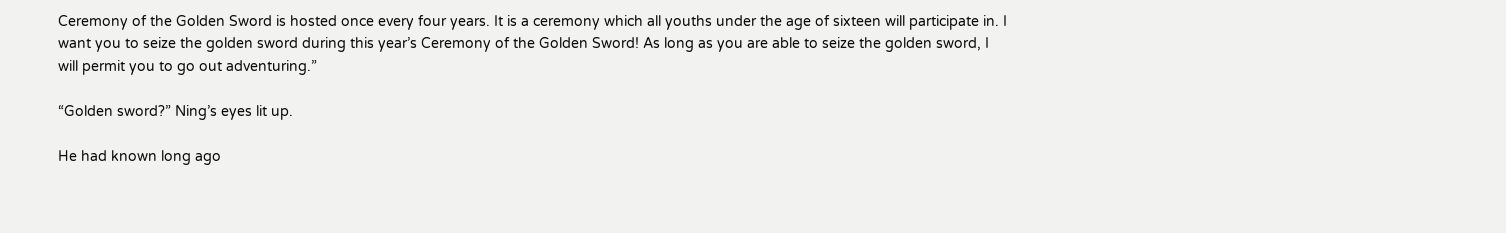Ceremony of the Golden Sword is hosted once every four years. It is a ceremony which all youths under the age of sixteen will participate in. I want you to seize the golden sword during this year’s Ceremony of the Golden Sword! As long as you are able to seize the golden sword, I will permit you to go out adventuring.”

“Golden sword?” Ning’s eyes lit up.

He had known long ago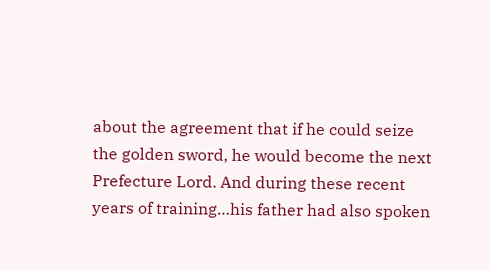about the agreement that if he could seize the golden sword, he would become the next Prefecture Lord. And during these recent years of training…his father had also spoken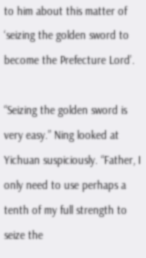to him about this matter of ‘seizing the golden sword to become the Prefecture Lord’.

“Seizing the golden sword is very easy.” Ning looked at Yichuan suspiciously. “Father, I only need to use perhaps a tenth of my full strength to seize the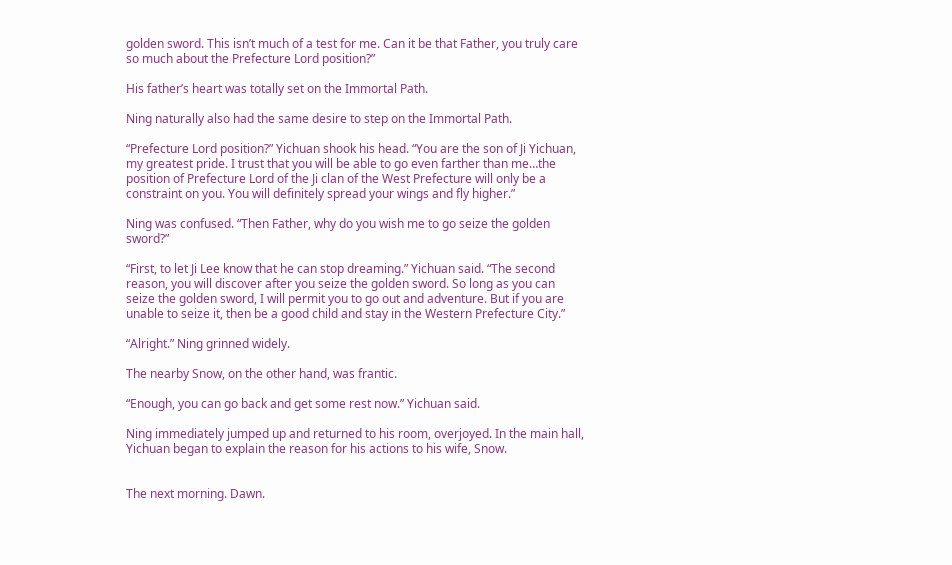golden sword. This isn’t much of a test for me. Can it be that Father, you truly care so much about the Prefecture Lord position?”

His father’s heart was totally set on the Immortal Path.

Ning naturally also had the same desire to step on the Immortal Path.

“Prefecture Lord position?” Yichuan shook his head. “You are the son of Ji Yichuan, my greatest pride. I trust that you will be able to go even farther than me…the position of Prefecture Lord of the Ji clan of the West Prefecture will only be a constraint on you. You will definitely spread your wings and fly higher.”

Ning was confused. “Then Father, why do you wish me to go seize the golden sword?”

“First, to let Ji Lee know that he can stop dreaming.” Yichuan said. “The second reason, you will discover after you seize the golden sword. So long as you can seize the golden sword, I will permit you to go out and adventure. But if you are unable to seize it, then be a good child and stay in the Western Prefecture City.”

“Alright.” Ning grinned widely.

The nearby Snow, on the other hand, was frantic.

“Enough, you can go back and get some rest now.” Yichuan said.

Ning immediately jumped up and returned to his room, overjoyed. In the main hall, Yichuan began to explain the reason for his actions to his wife, Snow.


The next morning. Dawn.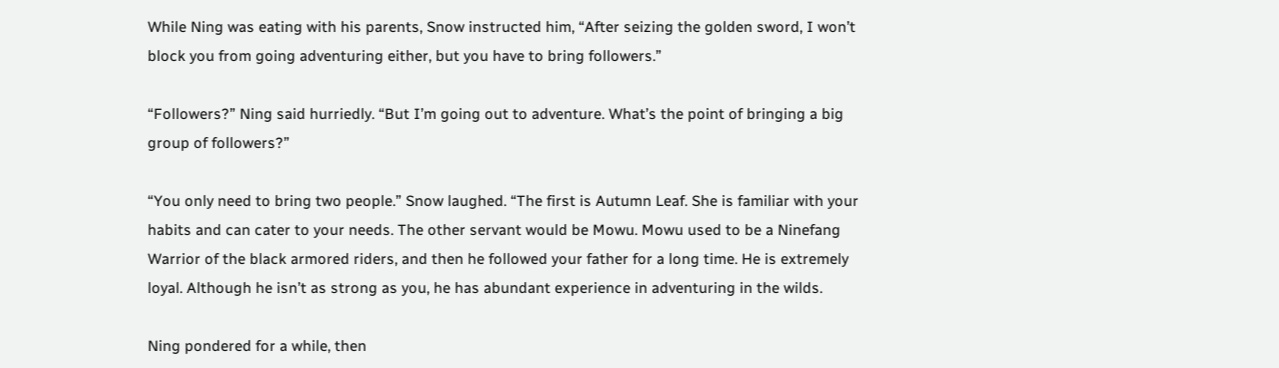While Ning was eating with his parents, Snow instructed him, “After seizing the golden sword, I won’t block you from going adventuring either, but you have to bring followers.”

“Followers?” Ning said hurriedly. “But I’m going out to adventure. What’s the point of bringing a big group of followers?”

“You only need to bring two people.” Snow laughed. “The first is Autumn Leaf. She is familiar with your habits and can cater to your needs. The other servant would be Mowu. Mowu used to be a Ninefang Warrior of the black armored riders, and then he followed your father for a long time. He is extremely loyal. Although he isn’t as strong as you, he has abundant experience in adventuring in the wilds.

Ning pondered for a while, then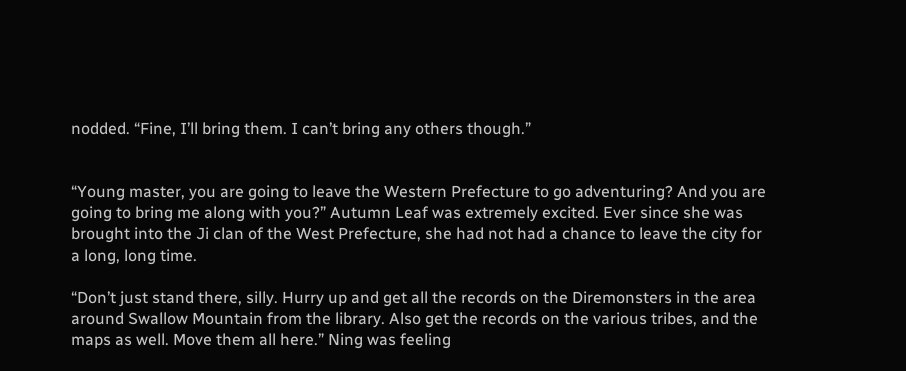nodded. “Fine, I’ll bring them. I can’t bring any others though.”


“Young master, you are going to leave the Western Prefecture to go adventuring? And you are going to bring me along with you?” Autumn Leaf was extremely excited. Ever since she was brought into the Ji clan of the West Prefecture, she had not had a chance to leave the city for a long, long time.

“Don’t just stand there, silly. Hurry up and get all the records on the Diremonsters in the area around Swallow Mountain from the library. Also get the records on the various tribes, and the maps as well. Move them all here.” Ning was feeling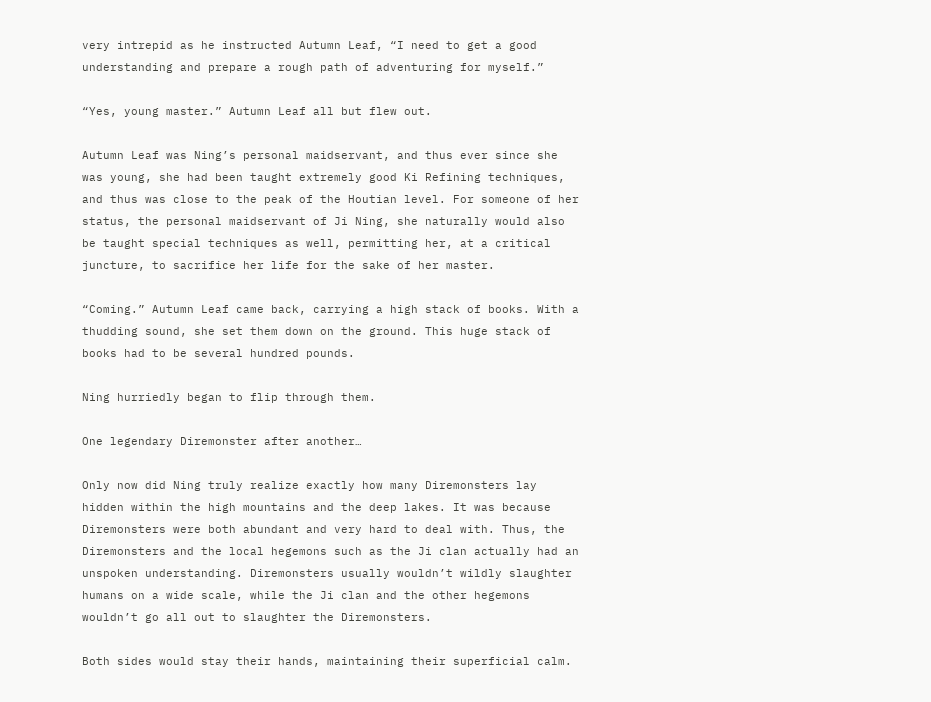very intrepid as he instructed Autumn Leaf, “I need to get a good understanding and prepare a rough path of adventuring for myself.”

“Yes, young master.” Autumn Leaf all but flew out.

Autumn Leaf was Ning’s personal maidservant, and thus ever since she was young, she had been taught extremely good Ki Refining techniques, and thus was close to the peak of the Houtian level. For someone of her status, the personal maidservant of Ji Ning, she naturally would also be taught special techniques as well, permitting her, at a critical juncture, to sacrifice her life for the sake of her master.

“Coming.” Autumn Leaf came back, carrying a high stack of books. With a thudding sound, she set them down on the ground. This huge stack of books had to be several hundred pounds.

Ning hurriedly began to flip through them.

One legendary Diremonster after another…

Only now did Ning truly realize exactly how many Diremonsters lay hidden within the high mountains and the deep lakes. It was because Diremonsters were both abundant and very hard to deal with. Thus, the Diremonsters and the local hegemons such as the Ji clan actually had an unspoken understanding. Diremonsters usually wouldn’t wildly slaughter humans on a wide scale, while the Ji clan and the other hegemons wouldn’t go all out to slaughter the Diremonsters.

Both sides would stay their hands, maintaining their superficial calm.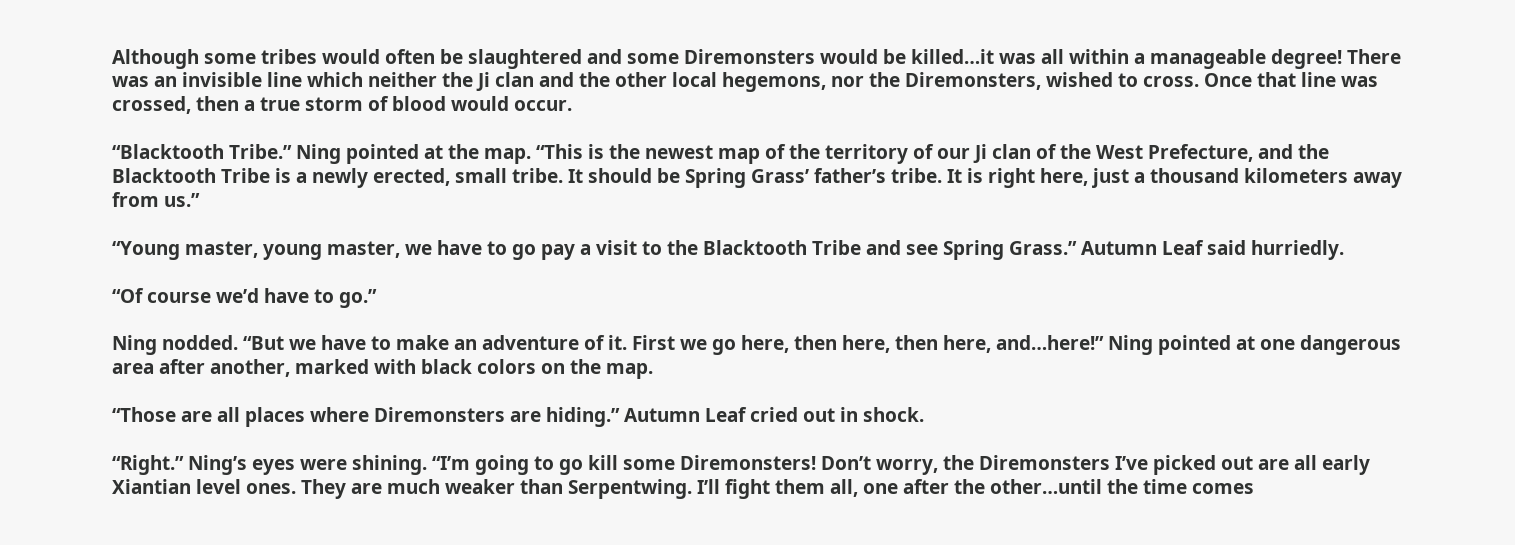Although some tribes would often be slaughtered and some Diremonsters would be killed…it was all within a manageable degree! There was an invisible line which neither the Ji clan and the other local hegemons, nor the Diremonsters, wished to cross. Once that line was crossed, then a true storm of blood would occur.

“Blacktooth Tribe.” Ning pointed at the map. “This is the newest map of the territory of our Ji clan of the West Prefecture, and the Blacktooth Tribe is a newly erected, small tribe. It should be Spring Grass’ father’s tribe. It is right here, just a thousand kilometers away from us.”

“Young master, young master, we have to go pay a visit to the Blacktooth Tribe and see Spring Grass.” Autumn Leaf said hurriedly.

“Of course we’d have to go.”

Ning nodded. “But we have to make an adventure of it. First we go here, then here, then here, and…here!” Ning pointed at one dangerous area after another, marked with black colors on the map.

“Those are all places where Diremonsters are hiding.” Autumn Leaf cried out in shock.

“Right.” Ning’s eyes were shining. “I’m going to go kill some Diremonsters! Don’t worry, the Diremonsters I’ve picked out are all early Xiantian level ones. They are much weaker than Serpentwing. I’ll fight them all, one after the other…until the time comes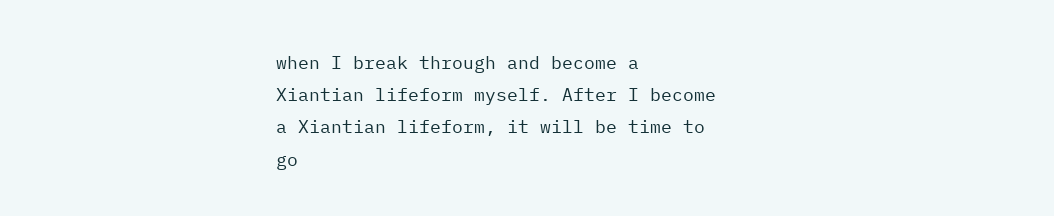when I break through and become a Xiantian lifeform myself. After I become a Xiantian lifeform, it will be time to go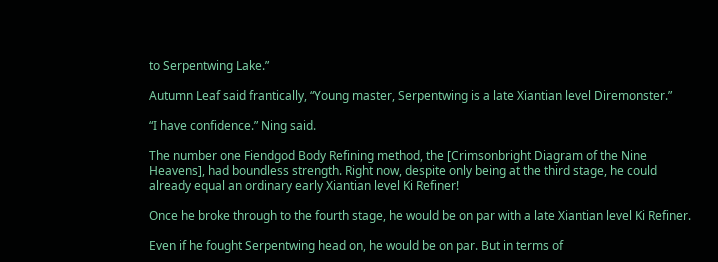to Serpentwing Lake.”

Autumn Leaf said frantically, “Young master, Serpentwing is a late Xiantian level Diremonster.”

“I have confidence.” Ning said.

The number one Fiendgod Body Refining method, the [Crimsonbright Diagram of the Nine Heavens], had boundless strength. Right now, despite only being at the third stage, he could already equal an ordinary early Xiantian level Ki Refiner!

Once he broke through to the fourth stage, he would be on par with a late Xiantian level Ki Refiner.

Even if he fought Serpentwing head on, he would be on par. But in terms of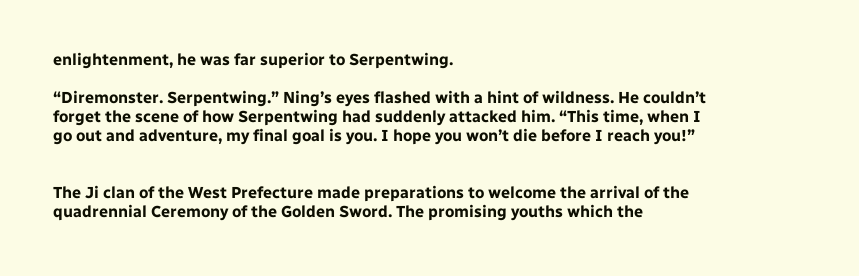enlightenment, he was far superior to Serpentwing.

“Diremonster. Serpentwing.” Ning’s eyes flashed with a hint of wildness. He couldn’t forget the scene of how Serpentwing had suddenly attacked him. “This time, when I go out and adventure, my final goal is you. I hope you won’t die before I reach you!”


The Ji clan of the West Prefecture made preparations to welcome the arrival of the quadrennial Ceremony of the Golden Sword. The promising youths which the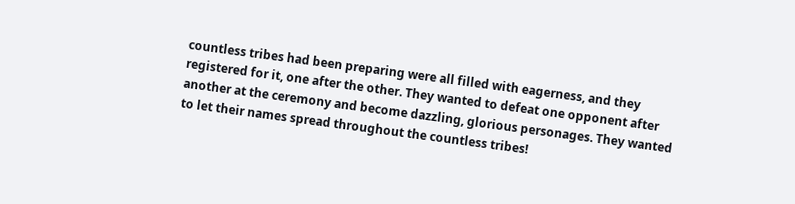countless tribes had been preparing were all filled with eagerness, and they registered for it, one after the other. They wanted to defeat one opponent after another at the ceremony and become dazzling, glorious personages. They wanted to let their names spread throughout the countless tribes!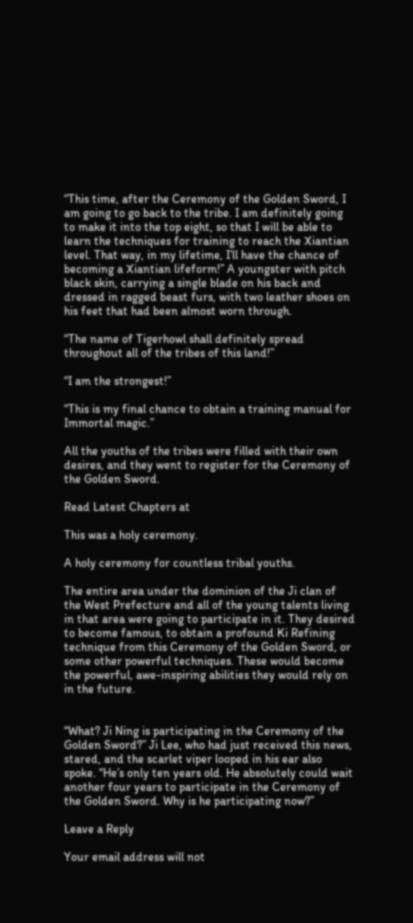“This time, after the Ceremony of the Golden Sword, I am going to go back to the tribe. I am definitely going to make it into the top eight, so that I will be able to learn the techniques for training to reach the Xiantian level. That way, in my lifetime, I’ll have the chance of becoming a Xiantian lifeform!” A youngster with pitch black skin, carrying a single blade on his back and dressed in ragged beast furs, with two leather shoes on his feet that had been almost worn through.

“The name of Tigerhowl shall definitely spread throughout all of the tribes of this land!”

“I am the strongest!”

“This is my final chance to obtain a training manual for Immortal magic.”

All the youths of the tribes were filled with their own desires, and they went to register for the Ceremony of the Golden Sword.

Read Latest Chapters at

This was a holy ceremony.

A holy ceremony for countless tribal youths.

The entire area under the dominion of the Ji clan of the West Prefecture and all of the young talents living in that area were going to participate in it. They desired to become famous, to obtain a profound Ki Refining technique from this Ceremony of the Golden Sword, or some other powerful techniques. These would become the powerful, awe-inspiring abilities they would rely on in the future.


“What? Ji Ning is participating in the Ceremony of the Golden Sword?” Ji Lee, who had just received this news, stared, and the scarlet viper looped in his ear also spoke. “He’s only ten years old. He absolutely could wait another four years to participate in the Ceremony of the Golden Sword. Why is he participating now?”

Leave a Reply

Your email address will not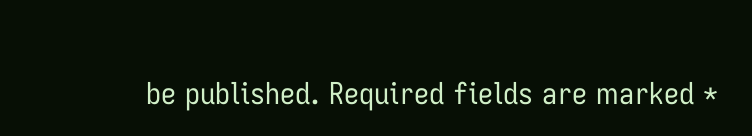be published. Required fields are marked *